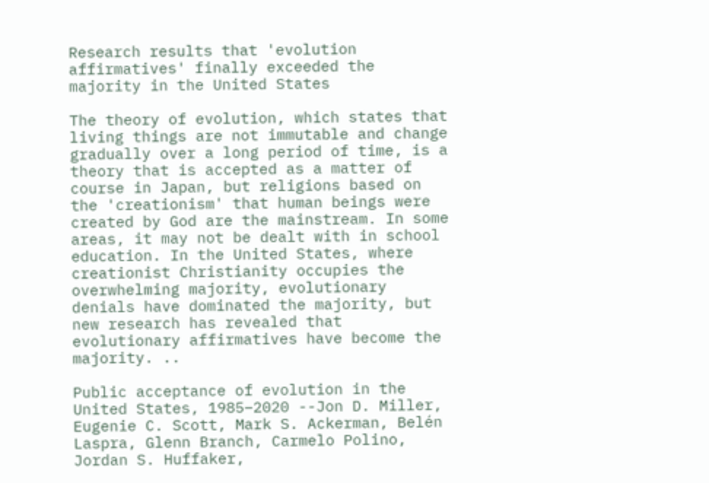Research results that 'evolution affirmatives' finally exceeded the majority in the United States

The theory of evolution, which states that living things are not immutable and change gradually over a long period of time, is a theory that is accepted as a matter of course in Japan, but religions based on the 'creationism' that human beings were created by God are the mainstream. In some areas, it may not be dealt with in school education. In the United States, where creationist Christianity occupies the overwhelming majority, evolutionary denials have dominated the majority, but new research has revealed that evolutionary affirmatives have become the majority. ..

Public acceptance of evolution in the United States, 1985–2020 --Jon D. Miller, Eugenie C. Scott, Mark S. Ackerman, Belén Laspra, Glenn Branch, Carmelo Polino, Jordan S. Huffaker,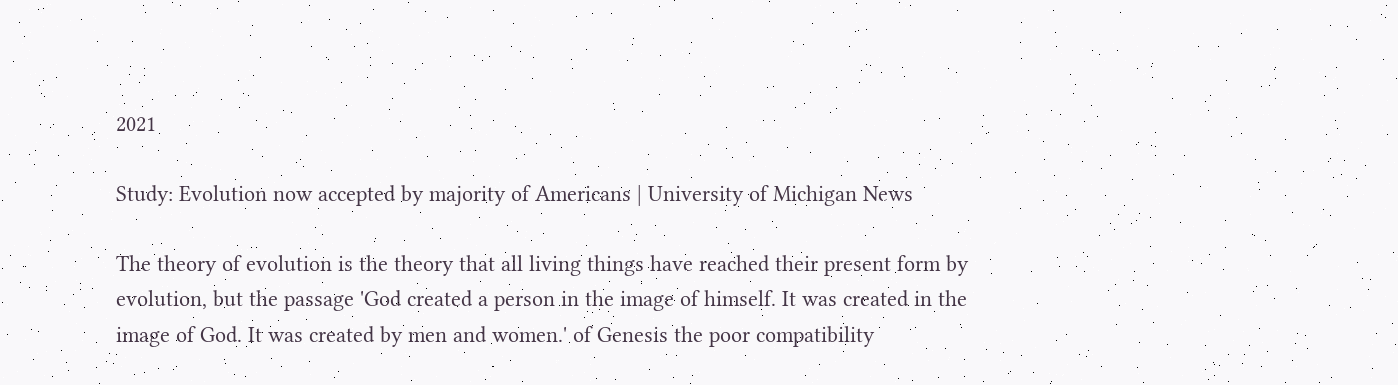2021

Study: Evolution now accepted by majority of Americans | University of Michigan News

The theory of evolution is the theory that all living things have reached their present form by evolution, but the passage 'God created a person in the image of himself. It was created in the image of God. It was created by men and women.' of Genesis the poor compatibility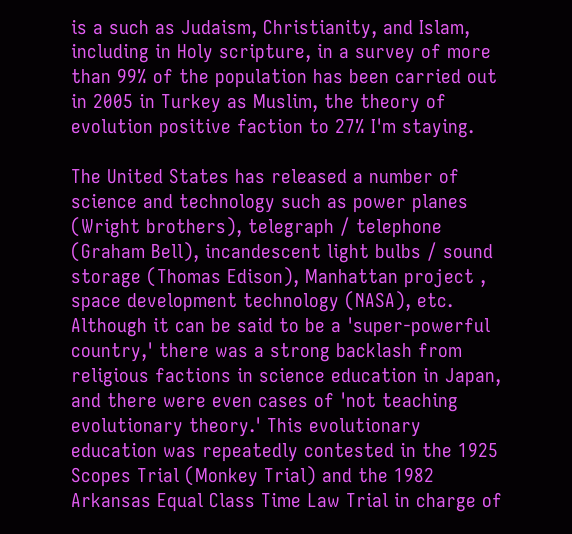is a such as Judaism, Christianity, and Islam, including in Holy scripture, in a survey of more than 99% of the population has been carried out in 2005 in Turkey as Muslim, the theory of evolution positive faction to 27% I'm staying.

The United States has released a number of science and technology such as power planes (Wright brothers), telegraph / telephone (Graham Bell), incandescent light bulbs / sound storage (Thomas Edison), Manhattan project , space development technology (NASA), etc. Although it can be said to be a 'super-powerful country,' there was a strong backlash from religious factions in science education in Japan, and there were even cases of 'not teaching evolutionary theory.' This evolutionary education was repeatedly contested in the 1925 Scopes Trial (Monkey Trial) and the 1982 Arkansas Equal Class Time Law Trial in charge of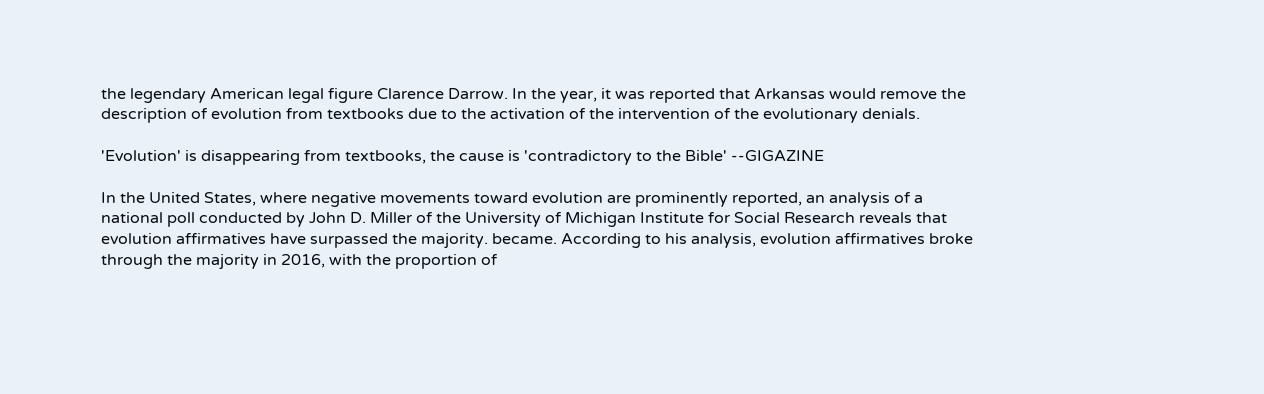the legendary American legal figure Clarence Darrow. In the year, it was reported that Arkansas would remove the description of evolution from textbooks due to the activation of the intervention of the evolutionary denials.

'Evolution' is disappearing from textbooks, the cause is 'contradictory to the Bible' --GIGAZINE

In the United States, where negative movements toward evolution are prominently reported, an analysis of a national poll conducted by John D. Miller of the University of Michigan Institute for Social Research reveals that evolution affirmatives have surpassed the majority. became. According to his analysis, evolution affirmatives broke through the majority in 2016, with the proportion of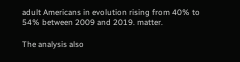adult Americans in evolution rising from 40% to 54% between 2009 and 2019. matter.

The analysis also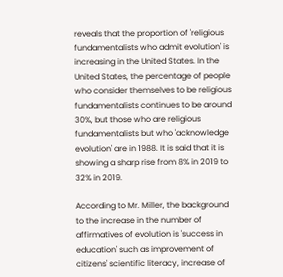reveals that the proportion of 'religious fundamentalists who admit evolution' is increasing in the United States. In the United States, the percentage of people who consider themselves to be religious fundamentalists continues to be around 30%, but those who are religious fundamentalists but who 'acknowledge evolution' are in 1988. It is said that it is showing a sharp rise from 8% in 2019 to 32% in 2019.

According to Mr. Miller, the background to the increase in the number of affirmatives of evolution is 'success in education' such as improvement of citizens' scientific literacy, increase of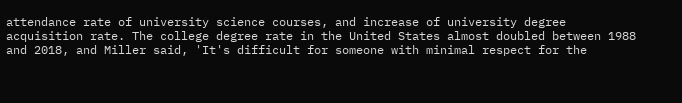attendance rate of university science courses, and increase of university degree acquisition rate. The college degree rate in the United States almost doubled between 1988 and 2018, and Miller said, 'It's difficult for someone with minimal respect for the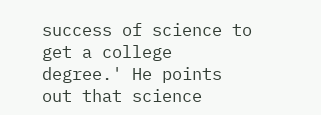success of science to get a college degree.' He points out that science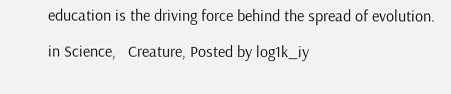education is the driving force behind the spread of evolution.

in Science,   Creature, Posted by log1k_iy